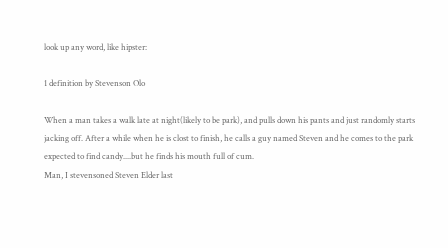look up any word, like hipster:

1 definition by Stevenson Olo

When a man takes a walk late at night(likely to be park), and pulls down his pants and just randomly starts jacking off. After a while when he is clost to finish, he calls a guy named Steven and he comes to the park expected to find candy....but he finds his mouth full of cum.
Man, I stevensoned Steven Elder last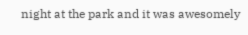night at the park and it was awesomely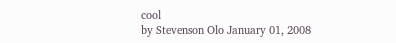cool
by Stevenson Olo January 01, 2008